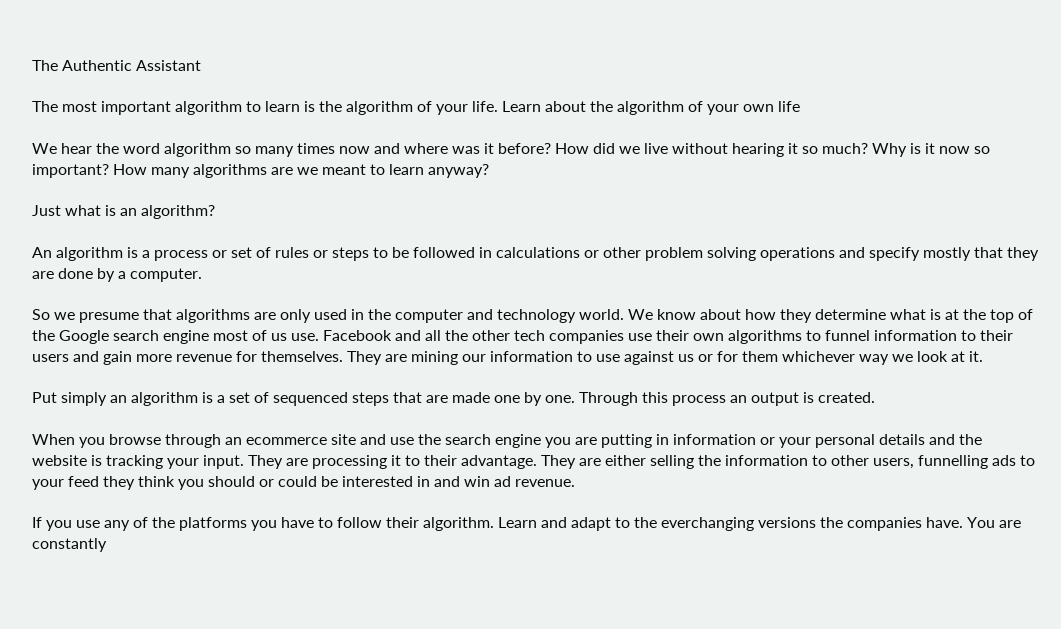The Authentic Assistant

The most important algorithm to learn is the algorithm of your life. Learn about the algorithm of your own life

We hear the word algorithm so many times now and where was it before? How did we live without hearing it so much? Why is it now so important? How many algorithms are we meant to learn anyway?

Just what is an algorithm?

An algorithm is a process or set of rules or steps to be followed in calculations or other problem solving operations and specify mostly that they are done by a computer.

So we presume that algorithms are only used in the computer and technology world. We know about how they determine what is at the top of the Google search engine most of us use. Facebook and all the other tech companies use their own algorithms to funnel information to their users and gain more revenue for themselves. They are mining our information to use against us or for them whichever way we look at it.

Put simply an algorithm is a set of sequenced steps that are made one by one. Through this process an output is created.

When you browse through an ecommerce site and use the search engine you are putting in information or your personal details and the website is tracking your input. They are processing it to their advantage. They are either selling the information to other users, funnelling ads to your feed they think you should or could be interested in and win ad revenue.

If you use any of the platforms you have to follow their algorithm. Learn and adapt to the everchanging versions the companies have. You are constantly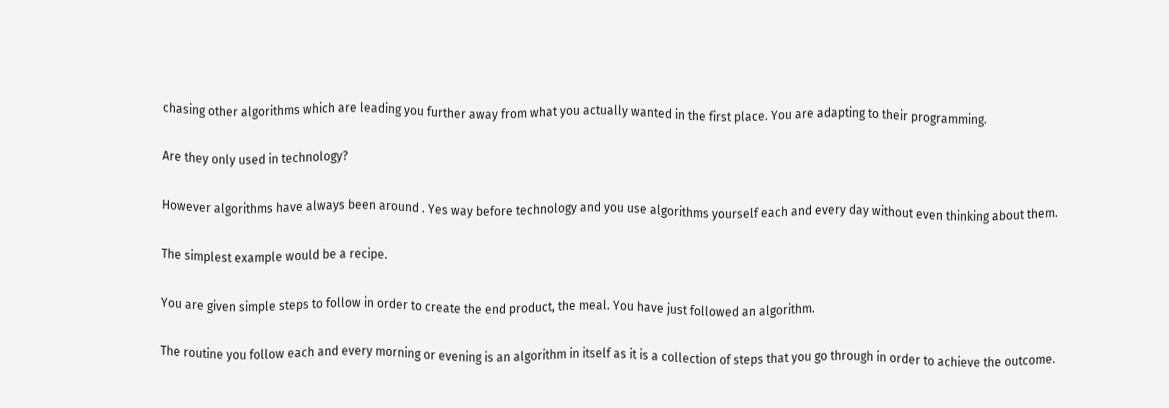chasing other algorithms which are leading you further away from what you actually wanted in the first place. You are adapting to their programming.

Are they only used in technology?

However algorithms have always been around . Yes way before technology and you use algorithms yourself each and every day without even thinking about them.

The simplest example would be a recipe.

You are given simple steps to follow in order to create the end product, the meal. You have just followed an algorithm.

The routine you follow each and every morning or evening is an algorithm in itself as it is a collection of steps that you go through in order to achieve the outcome.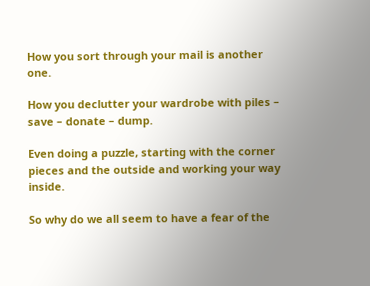How you sort through your mail is another one.

How you declutter your wardrobe with piles – save – donate – dump.

Even doing a puzzle, starting with the corner pieces and the outside and working your way inside.

So why do we all seem to have a fear of the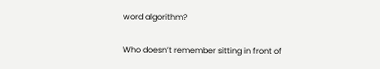word algorithm?

Who doesn’t remember sitting in front of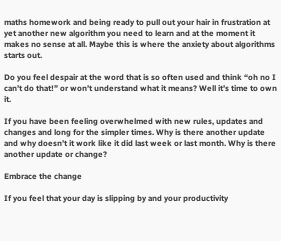maths homework and being ready to pull out your hair in frustration at yet another new algorithm you need to learn and at the moment it makes no sense at all. Maybe this is where the anxiety about algorithms starts out.

Do you feel despair at the word that is so often used and think “oh no I can’t do that!” or won’t understand what it means? Well it’s time to own it.

If you have been feeling overwhelmed with new rules, updates and changes and long for the simpler times. Why is there another update and why doesn’t it work like it did last week or last month. Why is there another update or change?

Embrace the change

If you feel that your day is slipping by and your productivity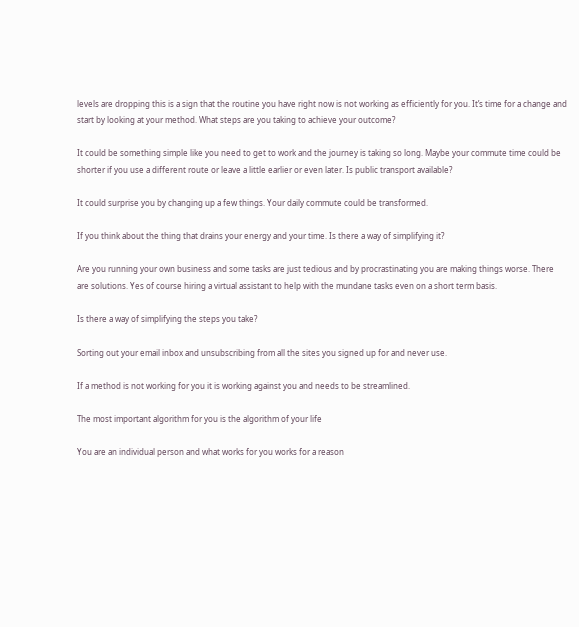levels are dropping this is a sign that the routine you have right now is not working as efficiently for you. It’s time for a change and start by looking at your method. What steps are you taking to achieve your outcome?

It could be something simple like you need to get to work and the journey is taking so long. Maybe your commute time could be shorter if you use a different route or leave a little earlier or even later. Is public transport available?

It could surprise you by changing up a few things. Your daily commute could be transformed.

If you think about the thing that drains your energy and your time. Is there a way of simplifying it?

Are you running your own business and some tasks are just tedious and by procrastinating you are making things worse. There are solutions. Yes of course hiring a virtual assistant to help with the mundane tasks even on a short term basis.

Is there a way of simplifying the steps you take?

Sorting out your email inbox and unsubscribing from all the sites you signed up for and never use.

If a method is not working for you it is working against you and needs to be streamlined.

The most important algorithm for you is the algorithm of your life

You are an individual person and what works for you works for a reason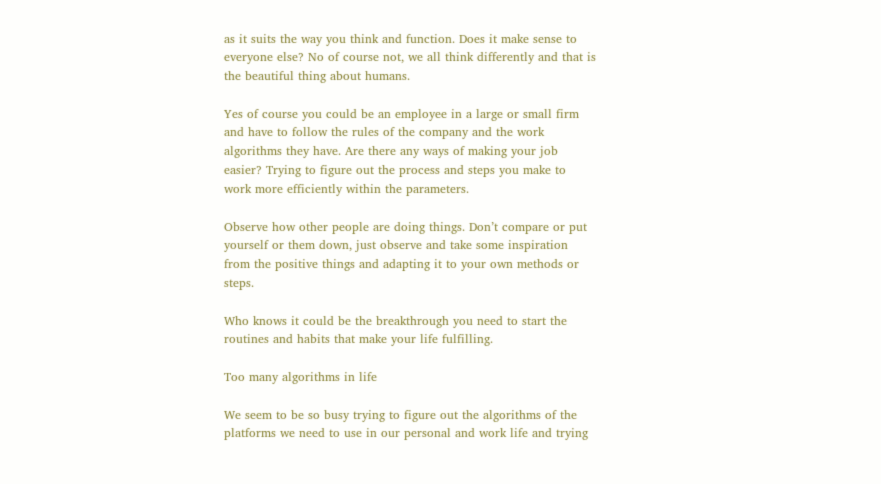as it suits the way you think and function. Does it make sense to everyone else? No of course not, we all think differently and that is the beautiful thing about humans.

Yes of course you could be an employee in a large or small firm and have to follow the rules of the company and the work algorithms they have. Are there any ways of making your job easier? Trying to figure out the process and steps you make to work more efficiently within the parameters.

Observe how other people are doing things. Don’t compare or put yourself or them down, just observe and take some inspiration from the positive things and adapting it to your own methods or steps.

Who knows it could be the breakthrough you need to start the routines and habits that make your life fulfilling.

Too many algorithms in life

We seem to be so busy trying to figure out the algorithms of the platforms we need to use in our personal and work life and trying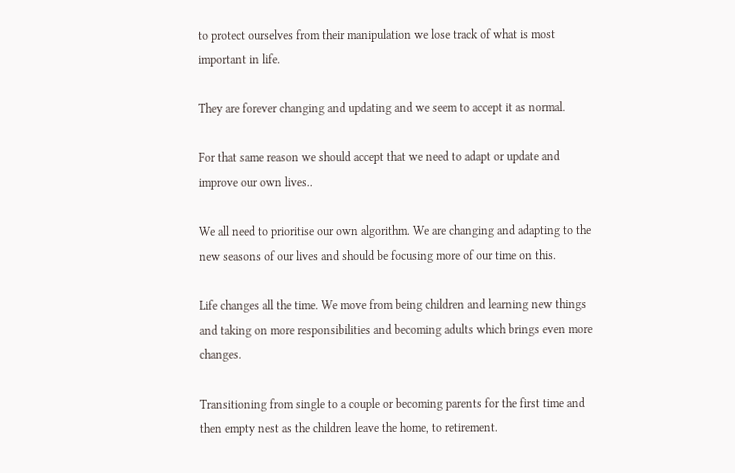to protect ourselves from their manipulation we lose track of what is most important in life.

They are forever changing and updating and we seem to accept it as normal.

For that same reason we should accept that we need to adapt or update and improve our own lives..

We all need to prioritise our own algorithm. We are changing and adapting to the new seasons of our lives and should be focusing more of our time on this.

Life changes all the time. We move from being children and learning new things and taking on more responsibilities and becoming adults which brings even more changes.

Transitioning from single to a couple or becoming parents for the first time and then empty nest as the children leave the home, to retirement.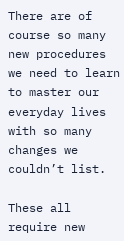There are of course so many new procedures we need to learn to master our everyday lives with so many changes we couldn’t list.

These all require new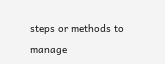steps or methods to manage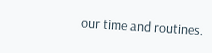our time and routines.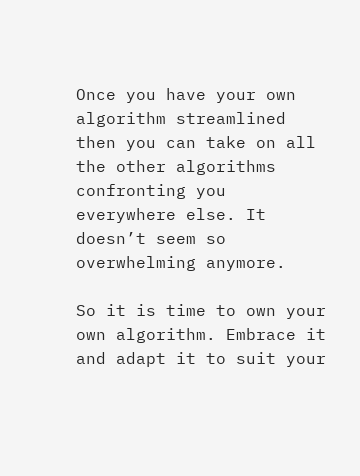Once you have your own algorithm streamlined then you can take on all the other algorithms confronting you everywhere else. It doesn’t seem so overwhelming anymore.

So it is time to own your own algorithm. Embrace it and adapt it to suit your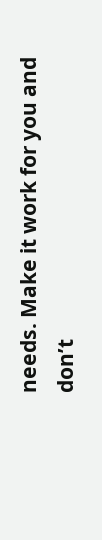needs. Make it work for you and don’t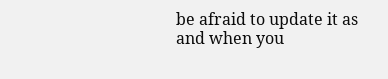be afraid to update it as and when you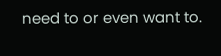need to or even want to.